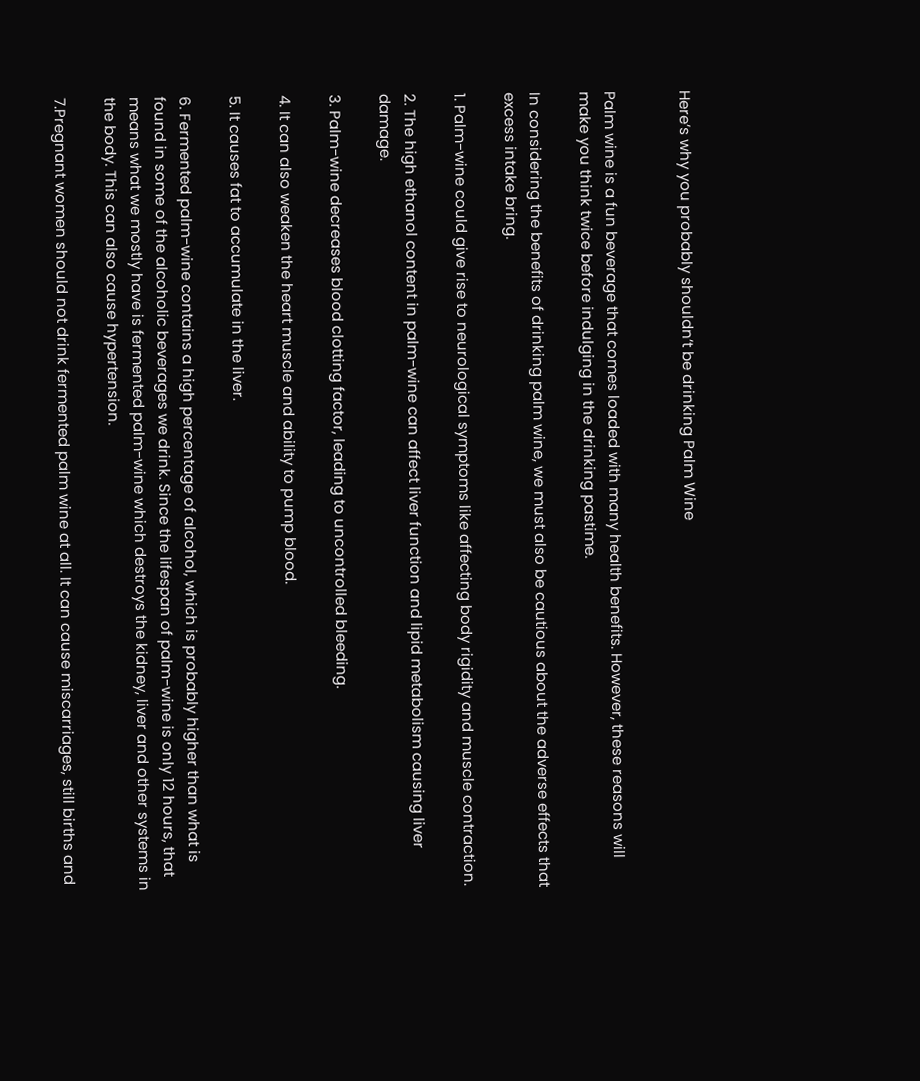Here’s why you probably shouldn’t be drinking Palm Wine


Palm wine is a fun beverage that comes loaded with many health benefits. However, these reasons will make you think twice before indulging in the drinking pastime.

In considering the benefits of drinking palm wine, we must also be cautious about the adverse effects that excess intake bring.

1. Palm-wine could give rise to neurological symptoms like affecting body rigidity and muscle contraction.

2. The high ethanol content in palm-wine can affect liver function and lipid metabolism causing liver damage.

3. Palm-wine decreases blood clotting factor, leading to uncontrolled bleeding.

4. It can also weaken the heart muscle and ability to pump blood.

5. It causes fat to accumulate in the liver.

6. Fermented palm-wine contains a high percentage of alcohol, which is probably higher than what is found in some of the alcoholic beverages we drink. Since the lifespan of palm-wine is only 12 hours, that means what we mostly have is fermented palm-wine which destroys the kidney, liver and other systems in the body. This can also cause hypertension.

7.Pregnant women should not drink fermented palm wine at all. It can cause miscarriages, still births and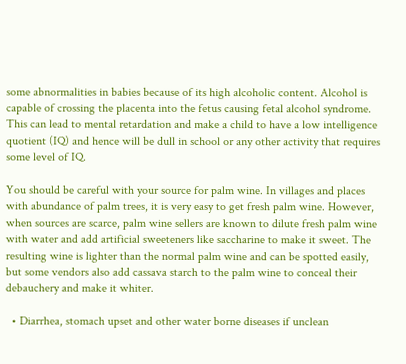some abnormalities in babies because of its high alcoholic content. Alcohol is capable of crossing the placenta into the fetus causing fetal alcohol syndrome. This can lead to mental retardation and make a child to have a low intelligence quotient (IQ) and hence will be dull in school or any other activity that requires some level of IQ.

You should be careful with your source for palm wine. In villages and places with abundance of palm trees, it is very easy to get fresh palm wine. However, when sources are scarce, palm wine sellers are known to dilute fresh palm wine with water and add artificial sweeteners like saccharine to make it sweet. The resulting wine is lighter than the normal palm wine and can be spotted easily, but some vendors also add cassava starch to the palm wine to conceal their debauchery and make it whiter.

  • Diarrhea, stomach upset and other water borne diseases if unclean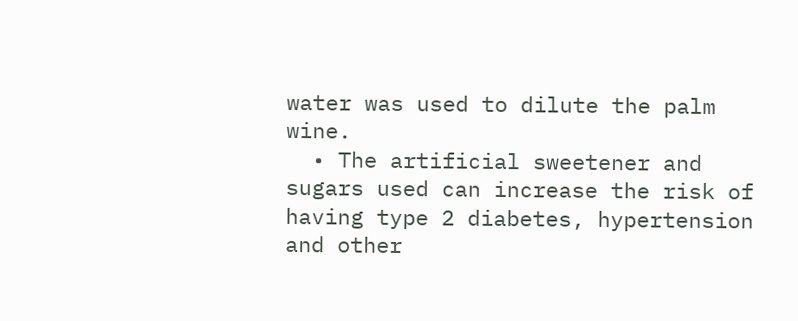water was used to dilute the palm wine.
  • The artificial sweetener and sugars used can increase the risk of having type 2 diabetes, hypertension and other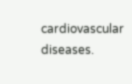cardiovascular diseases.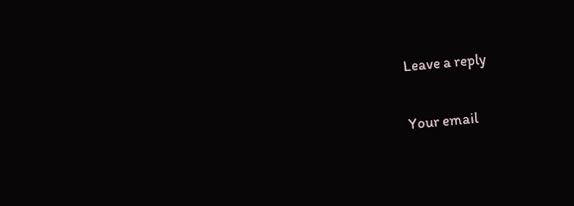Leave a reply

Your email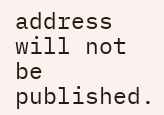address will not be published.